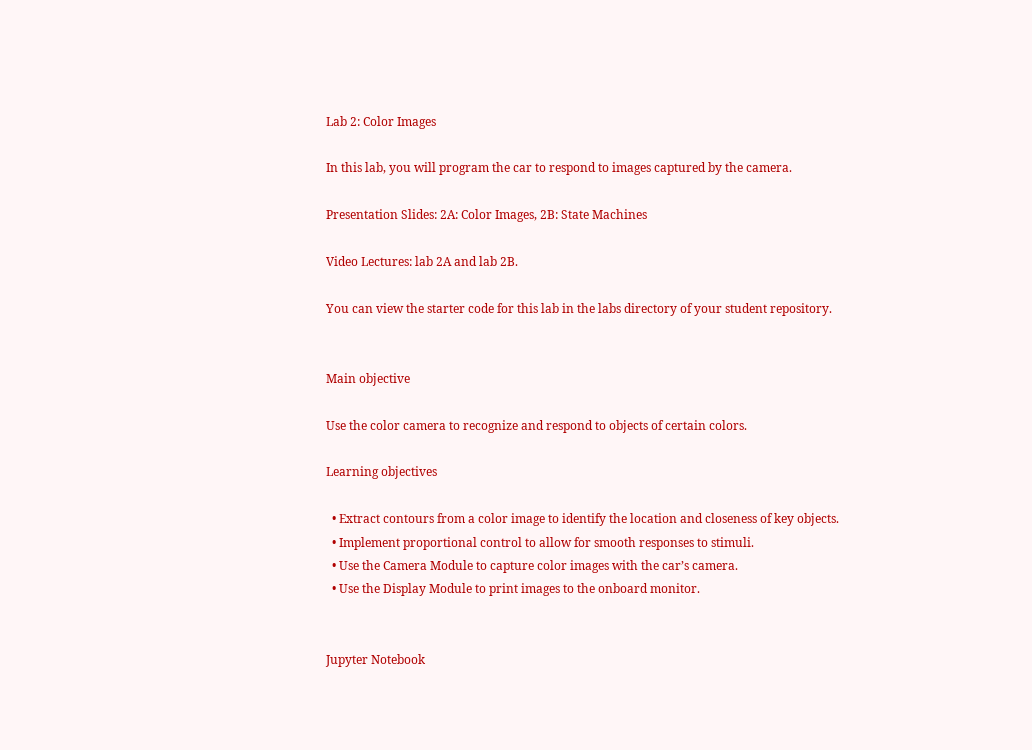Lab 2: Color Images

In this lab, you will program the car to respond to images captured by the camera.

Presentation Slides: 2A: Color Images, 2B: State Machines

Video Lectures: lab 2A and lab 2B.

You can view the starter code for this lab in the labs directory of your student repository.


Main objective

Use the color camera to recognize and respond to objects of certain colors.

Learning objectives

  • Extract contours from a color image to identify the location and closeness of key objects.
  • Implement proportional control to allow for smooth responses to stimuli.
  • Use the Camera Module to capture color images with the car’s camera.
  • Use the Display Module to print images to the onboard monitor.


Jupyter Notebook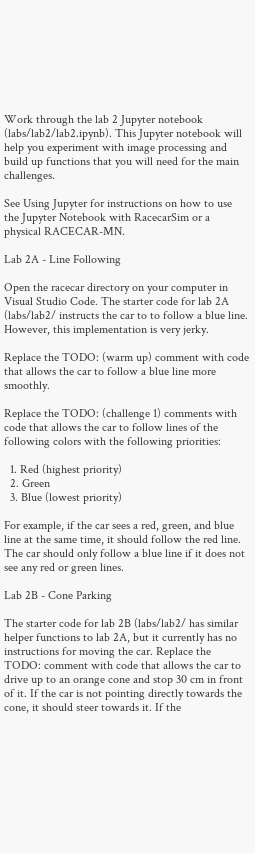Work through the lab 2 Jupyter notebook (labs/lab2/lab2.ipynb). This Jupyter notebook will help you experiment with image processing and build up functions that you will need for the main challenges.

See Using Jupyter for instructions on how to use the Jupyter Notebook with RacecarSim or a physical RACECAR-MN.

Lab 2A - Line Following

Open the racecar directory on your computer in Visual Studio Code. The starter code for lab 2A (labs/lab2/ instructs the car to to follow a blue line. However, this implementation is very jerky.

Replace the TODO: (warm up) comment with code that allows the car to follow a blue line more smoothly.

Replace the TODO: (challenge 1) comments with code that allows the car to follow lines of the following colors with the following priorities:

  1. Red (highest priority)
  2. Green
  3. Blue (lowest priority)

For example, if the car sees a red, green, and blue line at the same time, it should follow the red line. The car should only follow a blue line if it does not see any red or green lines.

Lab 2B - Cone Parking

The starter code for lab 2B (labs/lab2/ has similar helper functions to lab 2A, but it currently has no instructions for moving the car. Replace the TODO: comment with code that allows the car to drive up to an orange cone and stop 30 cm in front of it. If the car is not pointing directly towards the cone, it should steer towards it. If the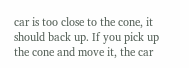car is too close to the cone, it should back up. If you pick up the cone and move it, the car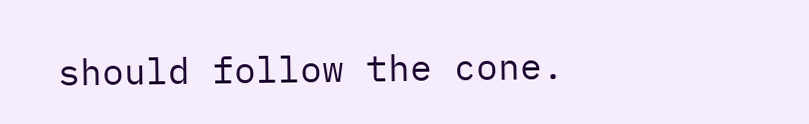should follow the cone.